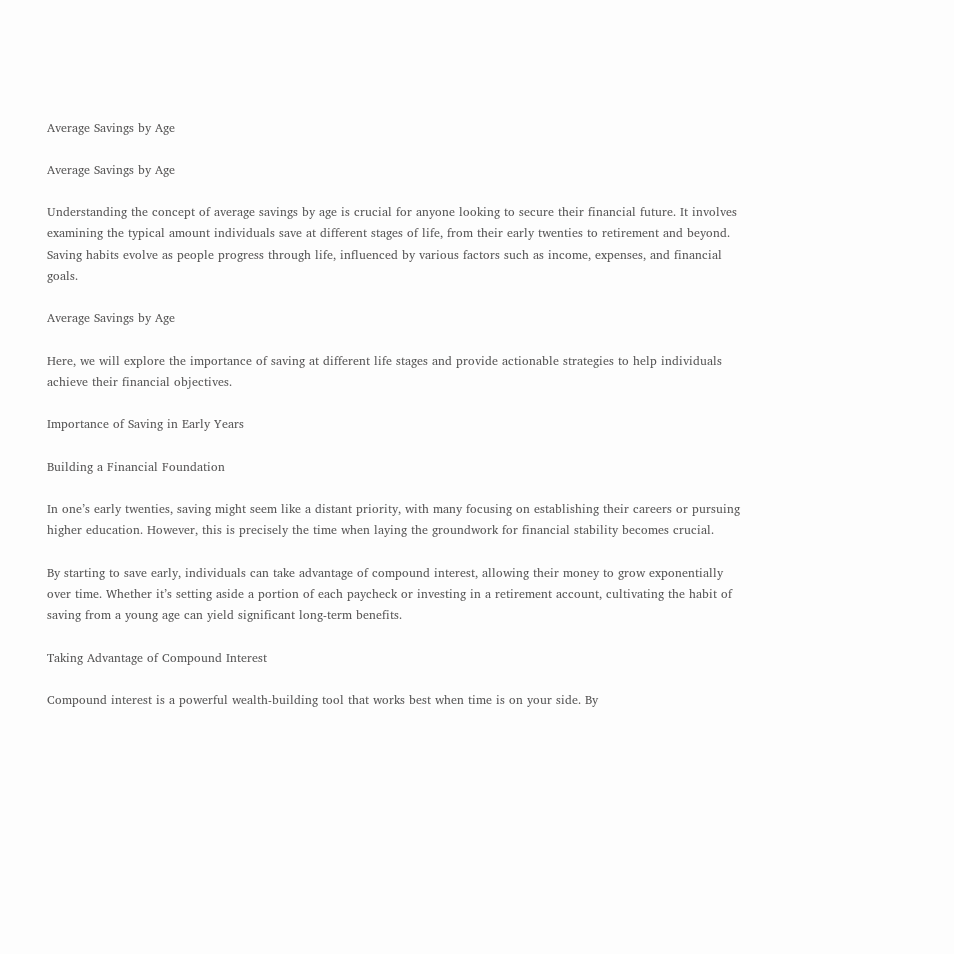Average Savings by Age

Average Savings by Age

Understanding the concept of average savings by age is crucial for anyone looking to secure their financial future. It involves examining the typical amount individuals save at different stages of life, from their early twenties to retirement and beyond. Saving habits evolve as people progress through life, influenced by various factors such as income, expenses, and financial goals.

Average Savings by Age

Here, we will explore the importance of saving at different life stages and provide actionable strategies to help individuals achieve their financial objectives.

Importance of Saving in Early Years

Building a Financial Foundation

In one’s early twenties, saving might seem like a distant priority, with many focusing on establishing their careers or pursuing higher education. However, this is precisely the time when laying the groundwork for financial stability becomes crucial.

By starting to save early, individuals can take advantage of compound interest, allowing their money to grow exponentially over time. Whether it’s setting aside a portion of each paycheck or investing in a retirement account, cultivating the habit of saving from a young age can yield significant long-term benefits.

Taking Advantage of Compound Interest

Compound interest is a powerful wealth-building tool that works best when time is on your side. By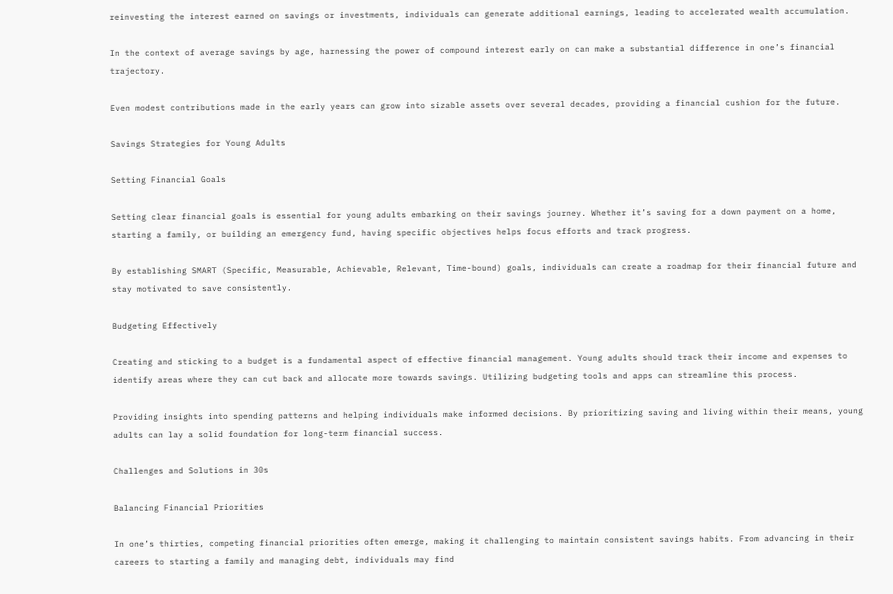reinvesting the interest earned on savings or investments, individuals can generate additional earnings, leading to accelerated wealth accumulation.

In the context of average savings by age, harnessing the power of compound interest early on can make a substantial difference in one’s financial trajectory.

Even modest contributions made in the early years can grow into sizable assets over several decades, providing a financial cushion for the future.

Savings Strategies for Young Adults

Setting Financial Goals

Setting clear financial goals is essential for young adults embarking on their savings journey. Whether it’s saving for a down payment on a home, starting a family, or building an emergency fund, having specific objectives helps focus efforts and track progress.

By establishing SMART (Specific, Measurable, Achievable, Relevant, Time-bound) goals, individuals can create a roadmap for their financial future and stay motivated to save consistently.

Budgeting Effectively

Creating and sticking to a budget is a fundamental aspect of effective financial management. Young adults should track their income and expenses to identify areas where they can cut back and allocate more towards savings. Utilizing budgeting tools and apps can streamline this process.

Providing insights into spending patterns and helping individuals make informed decisions. By prioritizing saving and living within their means, young adults can lay a solid foundation for long-term financial success.

Challenges and Solutions in 30s

Balancing Financial Priorities

In one’s thirties, competing financial priorities often emerge, making it challenging to maintain consistent savings habits. From advancing in their careers to starting a family and managing debt, individuals may find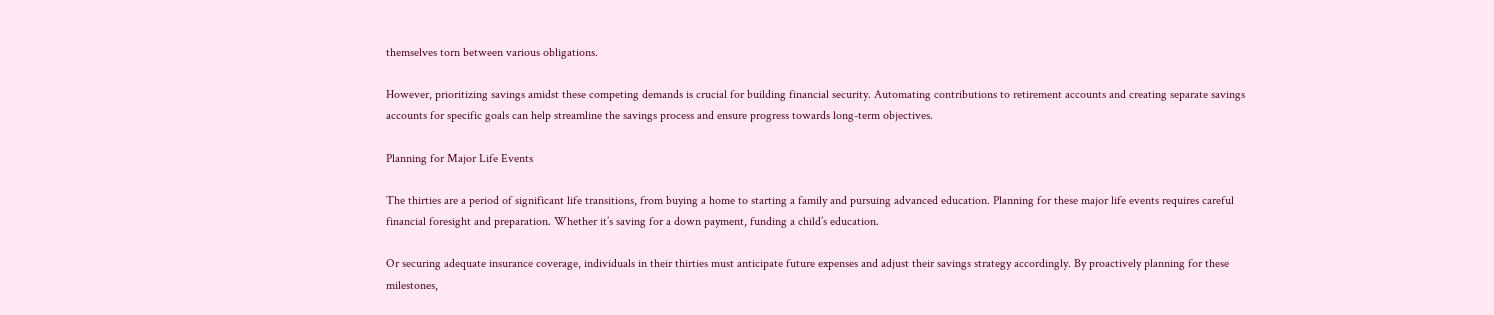themselves torn between various obligations.

However, prioritizing savings amidst these competing demands is crucial for building financial security. Automating contributions to retirement accounts and creating separate savings accounts for specific goals can help streamline the savings process and ensure progress towards long-term objectives.

Planning for Major Life Events

The thirties are a period of significant life transitions, from buying a home to starting a family and pursuing advanced education. Planning for these major life events requires careful financial foresight and preparation. Whether it’s saving for a down payment, funding a child’s education.

Or securing adequate insurance coverage, individuals in their thirties must anticipate future expenses and adjust their savings strategy accordingly. By proactively planning for these milestones,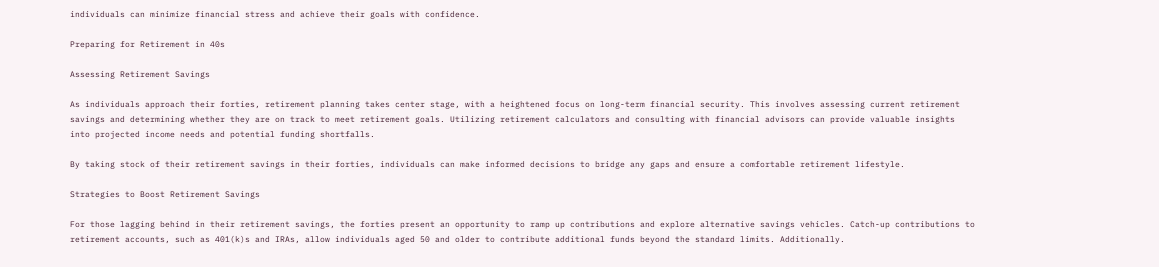individuals can minimize financial stress and achieve their goals with confidence.

Preparing for Retirement in 40s

Assessing Retirement Savings

As individuals approach their forties, retirement planning takes center stage, with a heightened focus on long-term financial security. This involves assessing current retirement savings and determining whether they are on track to meet retirement goals. Utilizing retirement calculators and consulting with financial advisors can provide valuable insights into projected income needs and potential funding shortfalls.

By taking stock of their retirement savings in their forties, individuals can make informed decisions to bridge any gaps and ensure a comfortable retirement lifestyle.

Strategies to Boost Retirement Savings

For those lagging behind in their retirement savings, the forties present an opportunity to ramp up contributions and explore alternative savings vehicles. Catch-up contributions to retirement accounts, such as 401(k)s and IRAs, allow individuals aged 50 and older to contribute additional funds beyond the standard limits. Additionally.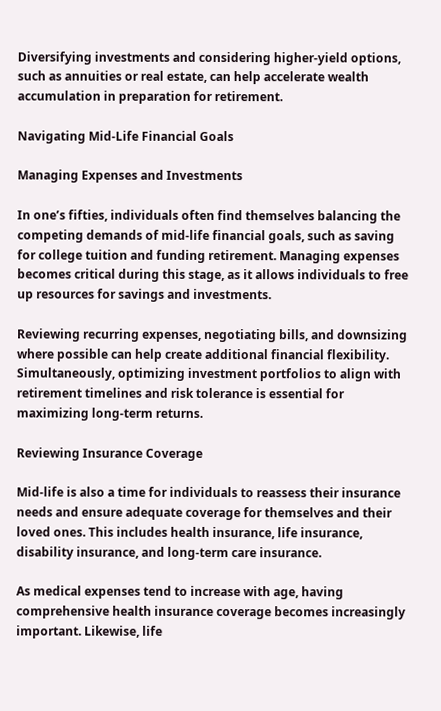Diversifying investments and considering higher-yield options, such as annuities or real estate, can help accelerate wealth accumulation in preparation for retirement.

Navigating Mid-Life Financial Goals

Managing Expenses and Investments

In one’s fifties, individuals often find themselves balancing the competing demands of mid-life financial goals, such as saving for college tuition and funding retirement. Managing expenses becomes critical during this stage, as it allows individuals to free up resources for savings and investments.

Reviewing recurring expenses, negotiating bills, and downsizing where possible can help create additional financial flexibility. Simultaneously, optimizing investment portfolios to align with retirement timelines and risk tolerance is essential for maximizing long-term returns.

Reviewing Insurance Coverage

Mid-life is also a time for individuals to reassess their insurance needs and ensure adequate coverage for themselves and their loved ones. This includes health insurance, life insurance, disability insurance, and long-term care insurance.

As medical expenses tend to increase with age, having comprehensive health insurance coverage becomes increasingly important. Likewise, life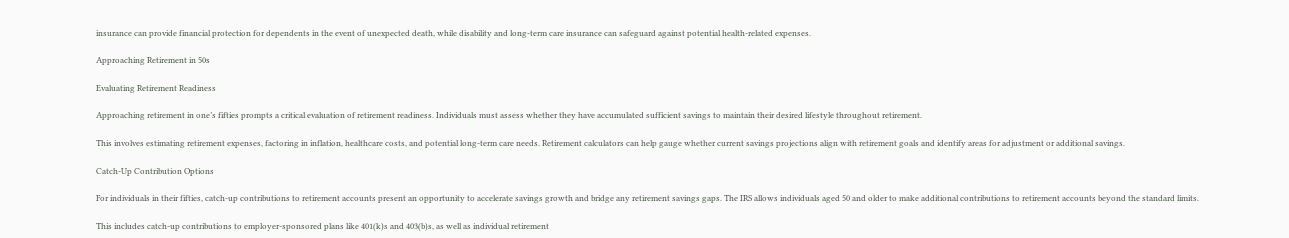insurance can provide financial protection for dependents in the event of unexpected death, while disability and long-term care insurance can safeguard against potential health-related expenses.

Approaching Retirement in 50s

Evaluating Retirement Readiness

Approaching retirement in one’s fifties prompts a critical evaluation of retirement readiness. Individuals must assess whether they have accumulated sufficient savings to maintain their desired lifestyle throughout retirement.

This involves estimating retirement expenses, factoring in inflation, healthcare costs, and potential long-term care needs. Retirement calculators can help gauge whether current savings projections align with retirement goals and identify areas for adjustment or additional savings.

Catch-Up Contribution Options

For individuals in their fifties, catch-up contributions to retirement accounts present an opportunity to accelerate savings growth and bridge any retirement savings gaps. The IRS allows individuals aged 50 and older to make additional contributions to retirement accounts beyond the standard limits.

This includes catch-up contributions to employer-sponsored plans like 401(k)s and 403(b)s, as well as individual retirement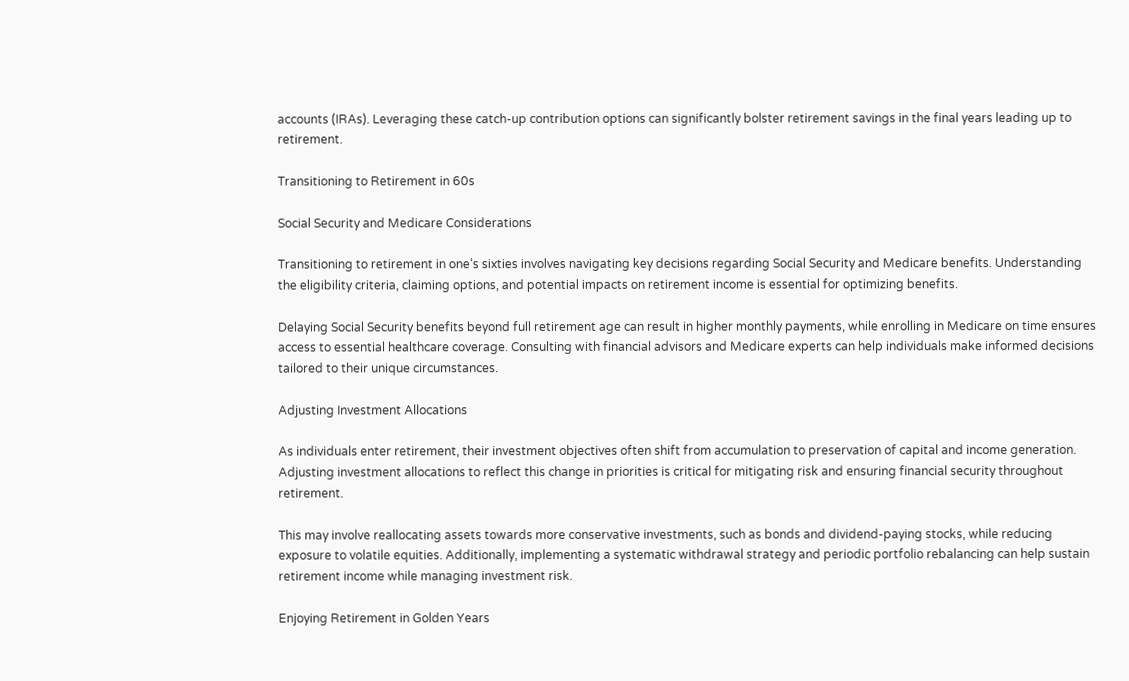accounts (IRAs). Leveraging these catch-up contribution options can significantly bolster retirement savings in the final years leading up to retirement.

Transitioning to Retirement in 60s

Social Security and Medicare Considerations

Transitioning to retirement in one’s sixties involves navigating key decisions regarding Social Security and Medicare benefits. Understanding the eligibility criteria, claiming options, and potential impacts on retirement income is essential for optimizing benefits.

Delaying Social Security benefits beyond full retirement age can result in higher monthly payments, while enrolling in Medicare on time ensures access to essential healthcare coverage. Consulting with financial advisors and Medicare experts can help individuals make informed decisions tailored to their unique circumstances.

Adjusting Investment Allocations

As individuals enter retirement, their investment objectives often shift from accumulation to preservation of capital and income generation. Adjusting investment allocations to reflect this change in priorities is critical for mitigating risk and ensuring financial security throughout retirement.

This may involve reallocating assets towards more conservative investments, such as bonds and dividend-paying stocks, while reducing exposure to volatile equities. Additionally, implementing a systematic withdrawal strategy and periodic portfolio rebalancing can help sustain retirement income while managing investment risk.

Enjoying Retirement in Golden Years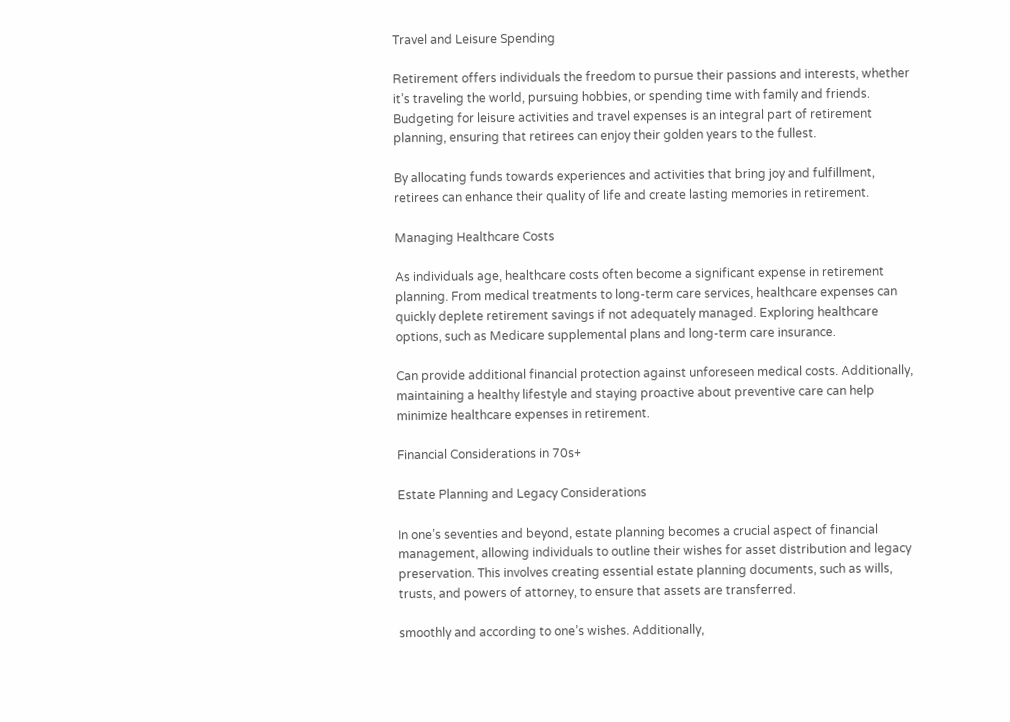Travel and Leisure Spending

Retirement offers individuals the freedom to pursue their passions and interests, whether it’s traveling the world, pursuing hobbies, or spending time with family and friends. Budgeting for leisure activities and travel expenses is an integral part of retirement planning, ensuring that retirees can enjoy their golden years to the fullest.

By allocating funds towards experiences and activities that bring joy and fulfillment, retirees can enhance their quality of life and create lasting memories in retirement.

Managing Healthcare Costs

As individuals age, healthcare costs often become a significant expense in retirement planning. From medical treatments to long-term care services, healthcare expenses can quickly deplete retirement savings if not adequately managed. Exploring healthcare options, such as Medicare supplemental plans and long-term care insurance.

Can provide additional financial protection against unforeseen medical costs. Additionally, maintaining a healthy lifestyle and staying proactive about preventive care can help minimize healthcare expenses in retirement.

Financial Considerations in 70s+

Estate Planning and Legacy Considerations

In one’s seventies and beyond, estate planning becomes a crucial aspect of financial management, allowing individuals to outline their wishes for asset distribution and legacy preservation. This involves creating essential estate planning documents, such as wills, trusts, and powers of attorney, to ensure that assets are transferred.

smoothly and according to one’s wishes. Additionally,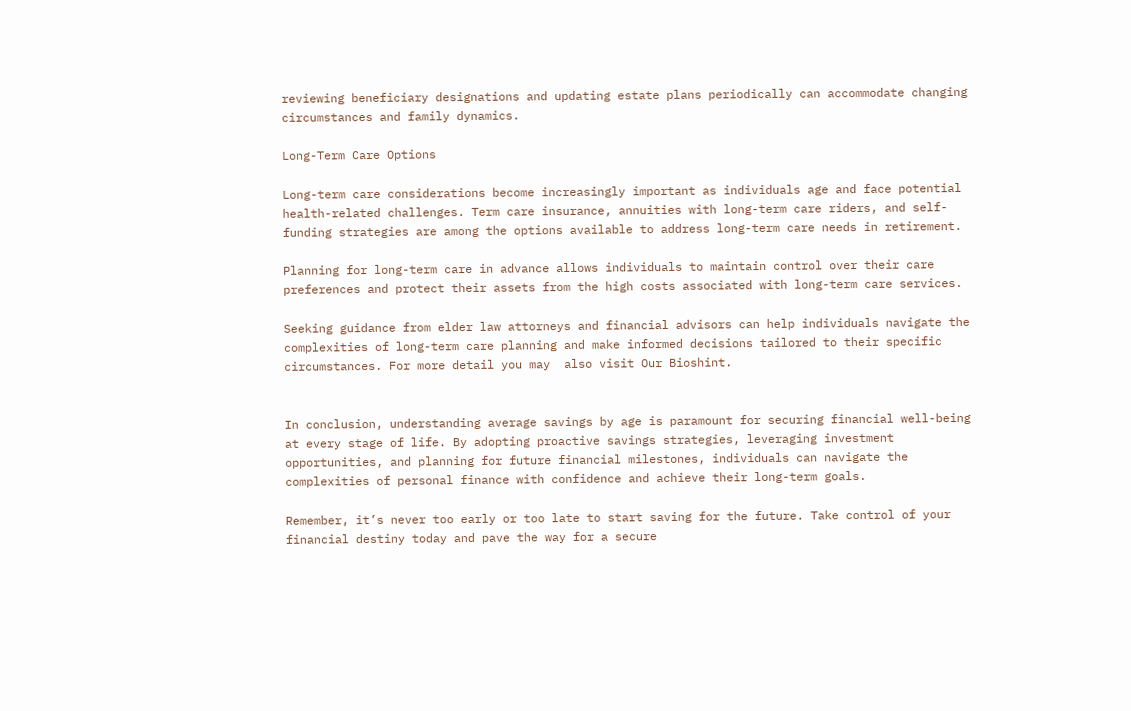reviewing beneficiary designations and updating estate plans periodically can accommodate changing circumstances and family dynamics.

Long-Term Care Options

Long-term care considerations become increasingly important as individuals age and face potential health-related challenges. Term care insurance, annuities with long-term care riders, and self-funding strategies are among the options available to address long-term care needs in retirement.

Planning for long-term care in advance allows individuals to maintain control over their care preferences and protect their assets from the high costs associated with long-term care services.

Seeking guidance from elder law attorneys and financial advisors can help individuals navigate the complexities of long-term care planning and make informed decisions tailored to their specific circumstances. For more detail you may  also visit Our Bioshint.


In conclusion, understanding average savings by age is paramount for securing financial well-being at every stage of life. By adopting proactive savings strategies, leveraging investment opportunities, and planning for future financial milestones, individuals can navigate the complexities of personal finance with confidence and achieve their long-term goals.

Remember, it’s never too early or too late to start saving for the future. Take control of your financial destiny today and pave the way for a secure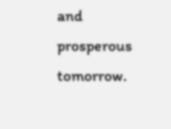and prosperous tomorrow.